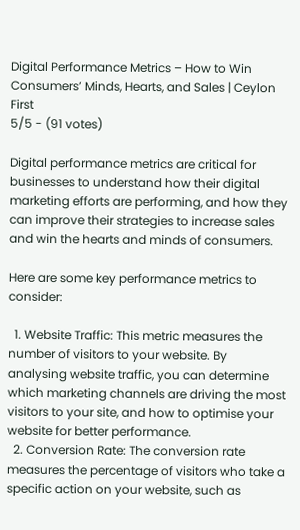Digital Performance Metrics – How to Win Consumers’ Minds, Hearts, and Sales | Ceylon First
5/5 - (91 votes)

Digital performance metrics are critical for businesses to understand how their digital marketing efforts are performing, and how they can improve their strategies to increase sales and win the hearts and minds of consumers.

Here are some key performance metrics to consider:

  1. Website Traffic: This metric measures the number of visitors to your website. By analysing website traffic, you can determine which marketing channels are driving the most visitors to your site, and how to optimise your website for better performance.
  2. Conversion Rate: The conversion rate measures the percentage of visitors who take a specific action on your website, such as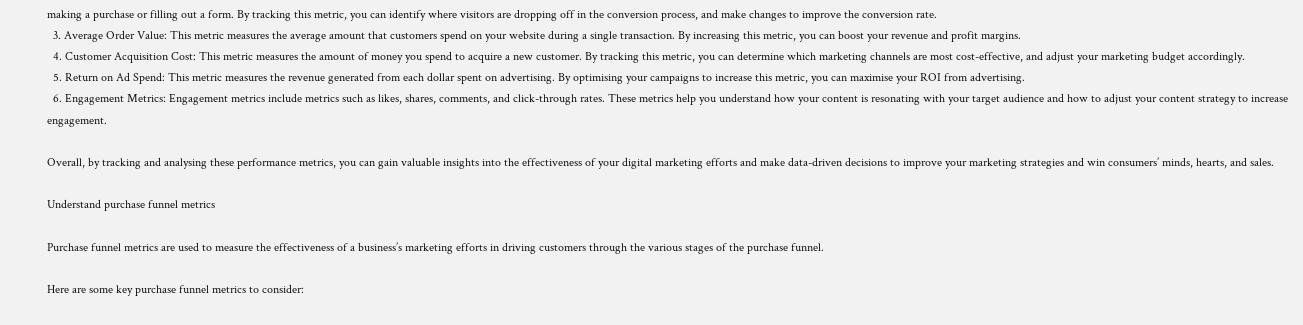making a purchase or filling out a form. By tracking this metric, you can identify where visitors are dropping off in the conversion process, and make changes to improve the conversion rate.
  3. Average Order Value: This metric measures the average amount that customers spend on your website during a single transaction. By increasing this metric, you can boost your revenue and profit margins.
  4. Customer Acquisition Cost: This metric measures the amount of money you spend to acquire a new customer. By tracking this metric, you can determine which marketing channels are most cost-effective, and adjust your marketing budget accordingly.
  5. Return on Ad Spend: This metric measures the revenue generated from each dollar spent on advertising. By optimising your campaigns to increase this metric, you can maximise your ROI from advertising.
  6. Engagement Metrics: Engagement metrics include metrics such as likes, shares, comments, and click-through rates. These metrics help you understand how your content is resonating with your target audience and how to adjust your content strategy to increase engagement.

Overall, by tracking and analysing these performance metrics, you can gain valuable insights into the effectiveness of your digital marketing efforts and make data-driven decisions to improve your marketing strategies and win consumers’ minds, hearts, and sales.

Understand purchase funnel metrics

Purchase funnel metrics are used to measure the effectiveness of a business’s marketing efforts in driving customers through the various stages of the purchase funnel.

Here are some key purchase funnel metrics to consider: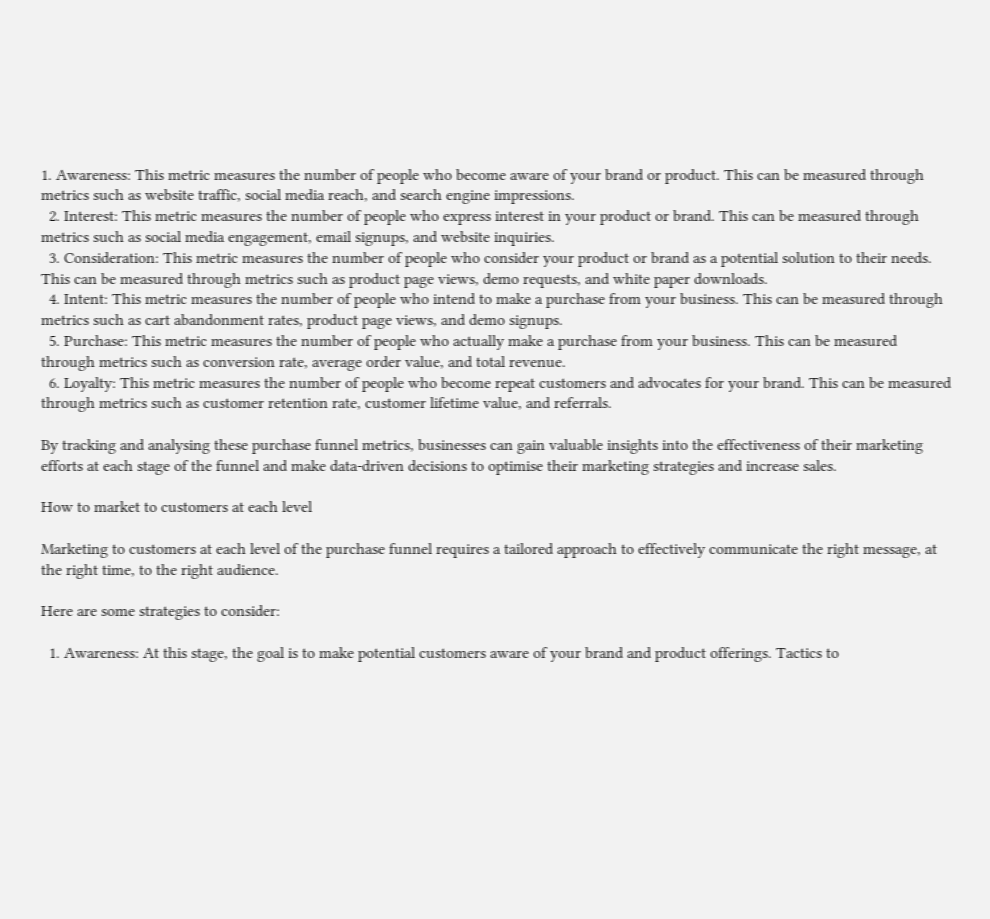1. Awareness: This metric measures the number of people who become aware of your brand or product. This can be measured through metrics such as website traffic, social media reach, and search engine impressions.
  2. Interest: This metric measures the number of people who express interest in your product or brand. This can be measured through metrics such as social media engagement, email signups, and website inquiries.
  3. Consideration: This metric measures the number of people who consider your product or brand as a potential solution to their needs. This can be measured through metrics such as product page views, demo requests, and white paper downloads.
  4. Intent: This metric measures the number of people who intend to make a purchase from your business. This can be measured through metrics such as cart abandonment rates, product page views, and demo signups.
  5. Purchase: This metric measures the number of people who actually make a purchase from your business. This can be measured through metrics such as conversion rate, average order value, and total revenue.
  6. Loyalty: This metric measures the number of people who become repeat customers and advocates for your brand. This can be measured through metrics such as customer retention rate, customer lifetime value, and referrals.

By tracking and analysing these purchase funnel metrics, businesses can gain valuable insights into the effectiveness of their marketing efforts at each stage of the funnel and make data-driven decisions to optimise their marketing strategies and increase sales.

How to market to customers at each level

Marketing to customers at each level of the purchase funnel requires a tailored approach to effectively communicate the right message, at the right time, to the right audience.

Here are some strategies to consider:

  1. Awareness: At this stage, the goal is to make potential customers aware of your brand and product offerings. Tactics to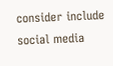consider include social media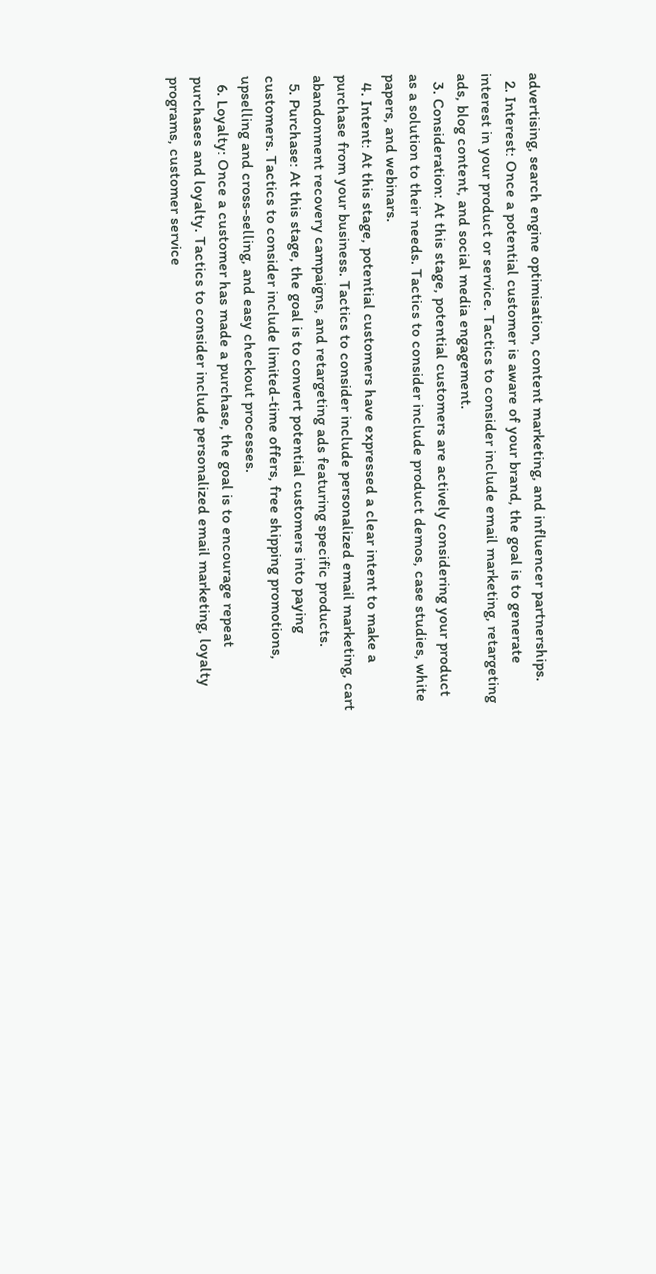advertising, search engine optimisation, content marketing, and influencer partnerships.
  2. Interest: Once a potential customer is aware of your brand, the goal is to generate interest in your product or service. Tactics to consider include email marketing, retargeting ads, blog content, and social media engagement.
  3. Consideration: At this stage, potential customers are actively considering your product as a solution to their needs. Tactics to consider include product demos, case studies, white papers, and webinars.
  4. Intent: At this stage, potential customers have expressed a clear intent to make a purchase from your business. Tactics to consider include personalized email marketing, cart abandonment recovery campaigns, and retargeting ads featuring specific products.
  5. Purchase: At this stage, the goal is to convert potential customers into paying customers. Tactics to consider include limited-time offers, free shipping promotions, upselling and cross-selling, and easy checkout processes.
  6. Loyalty: Once a customer has made a purchase, the goal is to encourage repeat purchases and loyalty. Tactics to consider include personalized email marketing, loyalty programs, customer service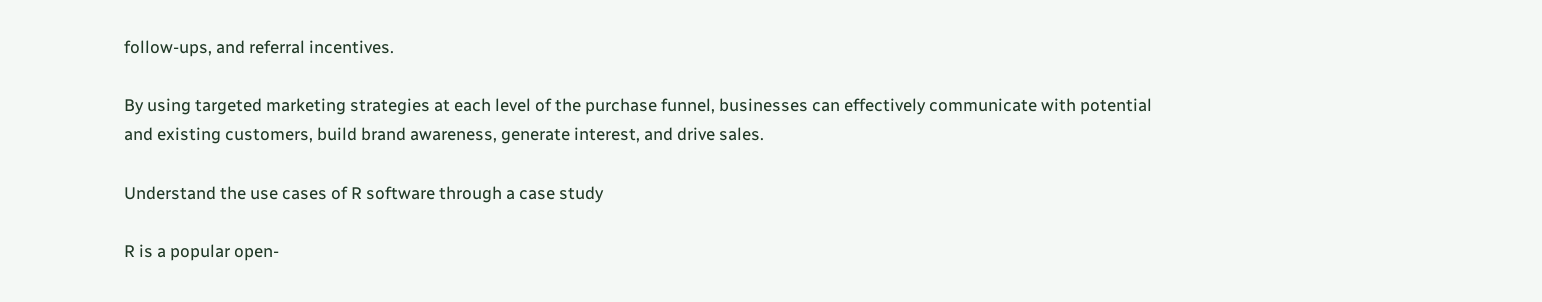follow-ups, and referral incentives.

By using targeted marketing strategies at each level of the purchase funnel, businesses can effectively communicate with potential and existing customers, build brand awareness, generate interest, and drive sales.

Understand the use cases of R software through a case study

R is a popular open-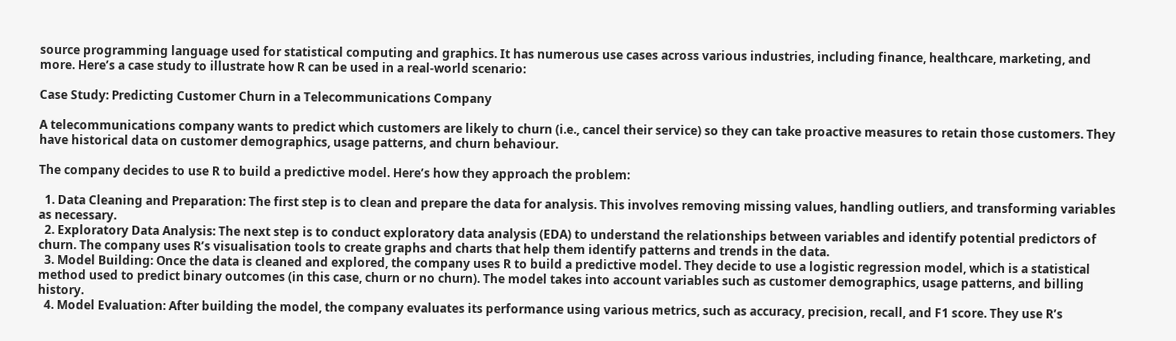source programming language used for statistical computing and graphics. It has numerous use cases across various industries, including finance, healthcare, marketing, and more. Here’s a case study to illustrate how R can be used in a real-world scenario:

Case Study: Predicting Customer Churn in a Telecommunications Company

A telecommunications company wants to predict which customers are likely to churn (i.e., cancel their service) so they can take proactive measures to retain those customers. They have historical data on customer demographics, usage patterns, and churn behaviour.

The company decides to use R to build a predictive model. Here’s how they approach the problem:

  1. Data Cleaning and Preparation: The first step is to clean and prepare the data for analysis. This involves removing missing values, handling outliers, and transforming variables as necessary.
  2. Exploratory Data Analysis: The next step is to conduct exploratory data analysis (EDA) to understand the relationships between variables and identify potential predictors of churn. The company uses R’s visualisation tools to create graphs and charts that help them identify patterns and trends in the data.
  3. Model Building: Once the data is cleaned and explored, the company uses R to build a predictive model. They decide to use a logistic regression model, which is a statistical method used to predict binary outcomes (in this case, churn or no churn). The model takes into account variables such as customer demographics, usage patterns, and billing history.
  4. Model Evaluation: After building the model, the company evaluates its performance using various metrics, such as accuracy, precision, recall, and F1 score. They use R’s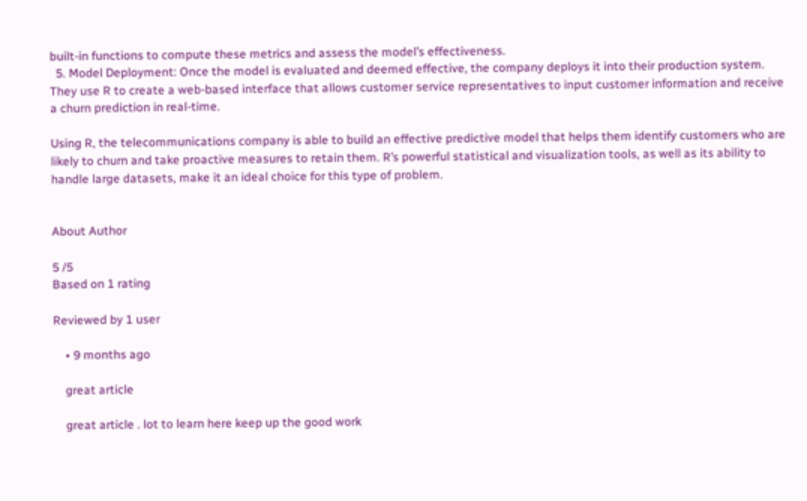built-in functions to compute these metrics and assess the model’s effectiveness.
  5. Model Deployment: Once the model is evaluated and deemed effective, the company deploys it into their production system. They use R to create a web-based interface that allows customer service representatives to input customer information and receive a churn prediction in real-time.

Using R, the telecommunications company is able to build an effective predictive model that helps them identify customers who are likely to churn and take proactive measures to retain them. R’s powerful statistical and visualization tools, as well as its ability to handle large datasets, make it an ideal choice for this type of problem.


About Author

5 /5
Based on 1 rating

Reviewed by 1 user

    • 9 months ago

    great article

    great article . lot to learn here keep up the good work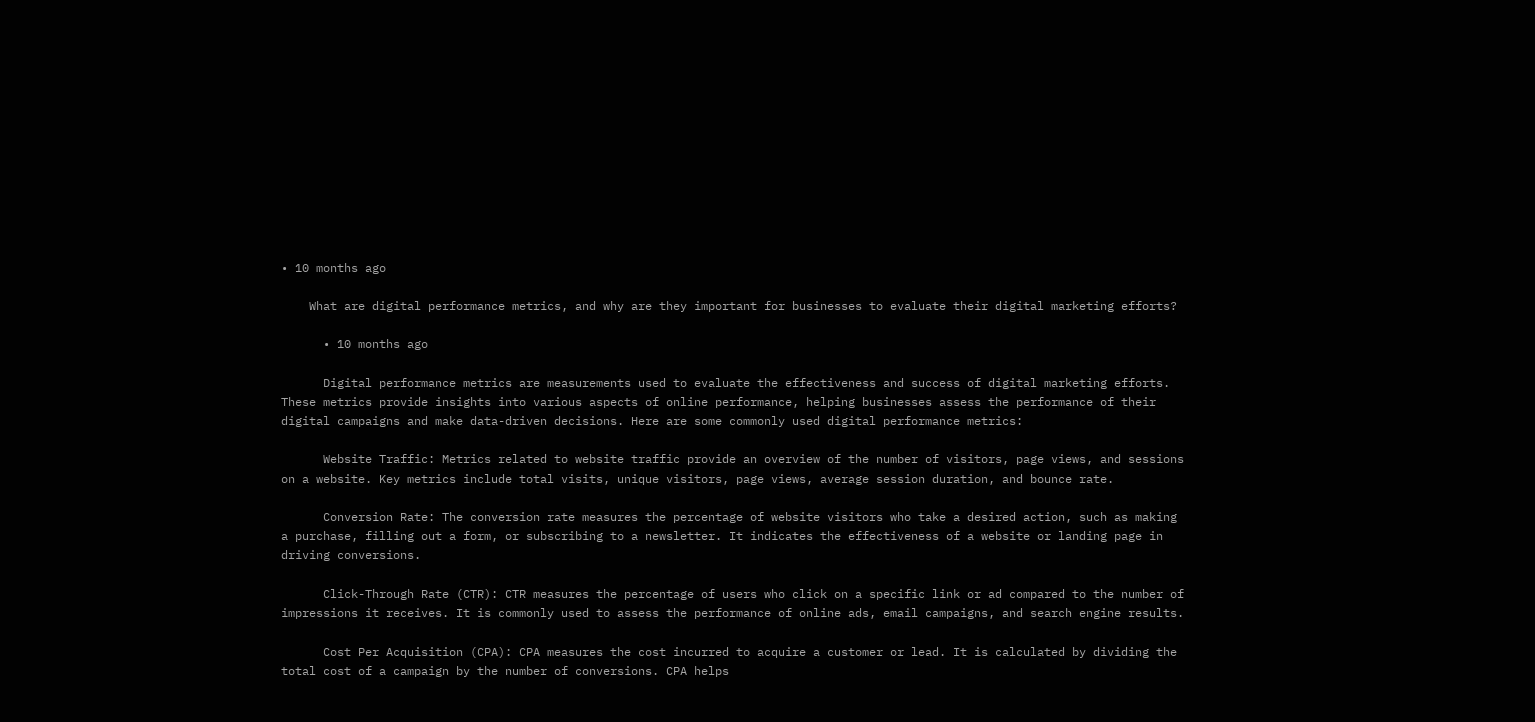• 10 months ago

    What are digital performance metrics, and why are they important for businesses to evaluate their digital marketing efforts?

      • 10 months ago

      Digital performance metrics are measurements used to evaluate the effectiveness and success of digital marketing efforts. These metrics provide insights into various aspects of online performance, helping businesses assess the performance of their digital campaigns and make data-driven decisions. Here are some commonly used digital performance metrics:

      Website Traffic: Metrics related to website traffic provide an overview of the number of visitors, page views, and sessions on a website. Key metrics include total visits, unique visitors, page views, average session duration, and bounce rate.

      Conversion Rate: The conversion rate measures the percentage of website visitors who take a desired action, such as making a purchase, filling out a form, or subscribing to a newsletter. It indicates the effectiveness of a website or landing page in driving conversions.

      Click-Through Rate (CTR): CTR measures the percentage of users who click on a specific link or ad compared to the number of impressions it receives. It is commonly used to assess the performance of online ads, email campaigns, and search engine results.

      Cost Per Acquisition (CPA): CPA measures the cost incurred to acquire a customer or lead. It is calculated by dividing the total cost of a campaign by the number of conversions. CPA helps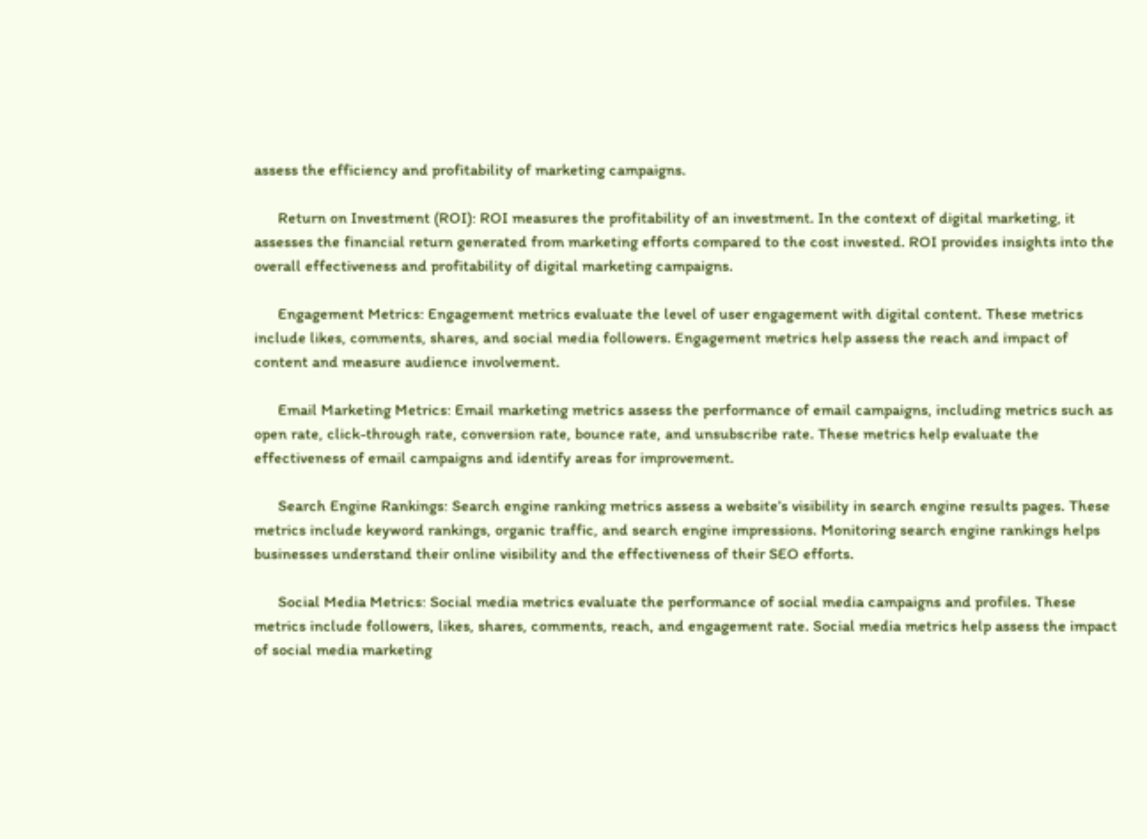assess the efficiency and profitability of marketing campaigns.

      Return on Investment (ROI): ROI measures the profitability of an investment. In the context of digital marketing, it assesses the financial return generated from marketing efforts compared to the cost invested. ROI provides insights into the overall effectiveness and profitability of digital marketing campaigns.

      Engagement Metrics: Engagement metrics evaluate the level of user engagement with digital content. These metrics include likes, comments, shares, and social media followers. Engagement metrics help assess the reach and impact of content and measure audience involvement.

      Email Marketing Metrics: Email marketing metrics assess the performance of email campaigns, including metrics such as open rate, click-through rate, conversion rate, bounce rate, and unsubscribe rate. These metrics help evaluate the effectiveness of email campaigns and identify areas for improvement.

      Search Engine Rankings: Search engine ranking metrics assess a website’s visibility in search engine results pages. These metrics include keyword rankings, organic traffic, and search engine impressions. Monitoring search engine rankings helps businesses understand their online visibility and the effectiveness of their SEO efforts.

      Social Media Metrics: Social media metrics evaluate the performance of social media campaigns and profiles. These metrics include followers, likes, shares, comments, reach, and engagement rate. Social media metrics help assess the impact of social media marketing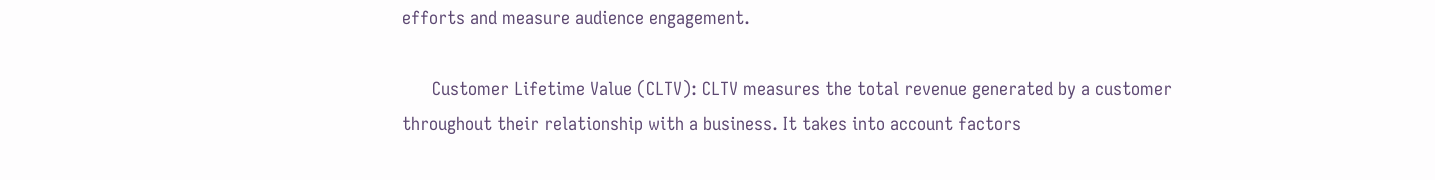efforts and measure audience engagement.

      Customer Lifetime Value (CLTV): CLTV measures the total revenue generated by a customer throughout their relationship with a business. It takes into account factors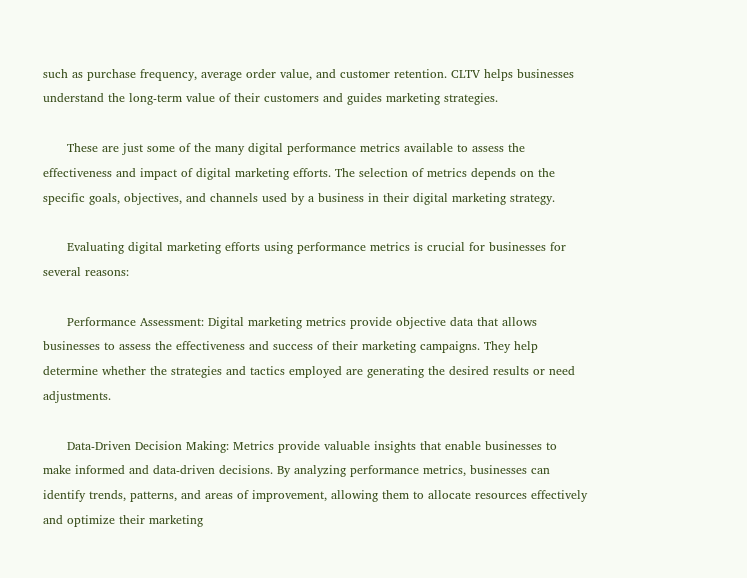such as purchase frequency, average order value, and customer retention. CLTV helps businesses understand the long-term value of their customers and guides marketing strategies.

      These are just some of the many digital performance metrics available to assess the effectiveness and impact of digital marketing efforts. The selection of metrics depends on the specific goals, objectives, and channels used by a business in their digital marketing strategy.

      Evaluating digital marketing efforts using performance metrics is crucial for businesses for several reasons:

      Performance Assessment: Digital marketing metrics provide objective data that allows businesses to assess the effectiveness and success of their marketing campaigns. They help determine whether the strategies and tactics employed are generating the desired results or need adjustments.

      Data-Driven Decision Making: Metrics provide valuable insights that enable businesses to make informed and data-driven decisions. By analyzing performance metrics, businesses can identify trends, patterns, and areas of improvement, allowing them to allocate resources effectively and optimize their marketing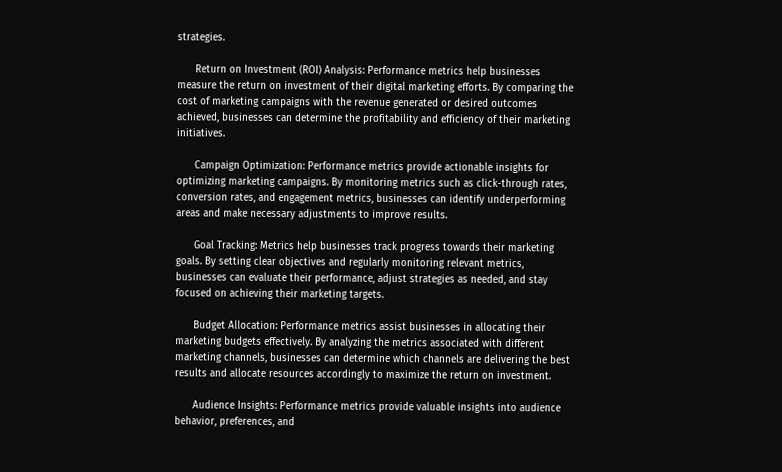strategies.

      Return on Investment (ROI) Analysis: Performance metrics help businesses measure the return on investment of their digital marketing efforts. By comparing the cost of marketing campaigns with the revenue generated or desired outcomes achieved, businesses can determine the profitability and efficiency of their marketing initiatives.

      Campaign Optimization: Performance metrics provide actionable insights for optimizing marketing campaigns. By monitoring metrics such as click-through rates, conversion rates, and engagement metrics, businesses can identify underperforming areas and make necessary adjustments to improve results.

      Goal Tracking: Metrics help businesses track progress towards their marketing goals. By setting clear objectives and regularly monitoring relevant metrics, businesses can evaluate their performance, adjust strategies as needed, and stay focused on achieving their marketing targets.

      Budget Allocation: Performance metrics assist businesses in allocating their marketing budgets effectively. By analyzing the metrics associated with different marketing channels, businesses can determine which channels are delivering the best results and allocate resources accordingly to maximize the return on investment.

      Audience Insights: Performance metrics provide valuable insights into audience behavior, preferences, and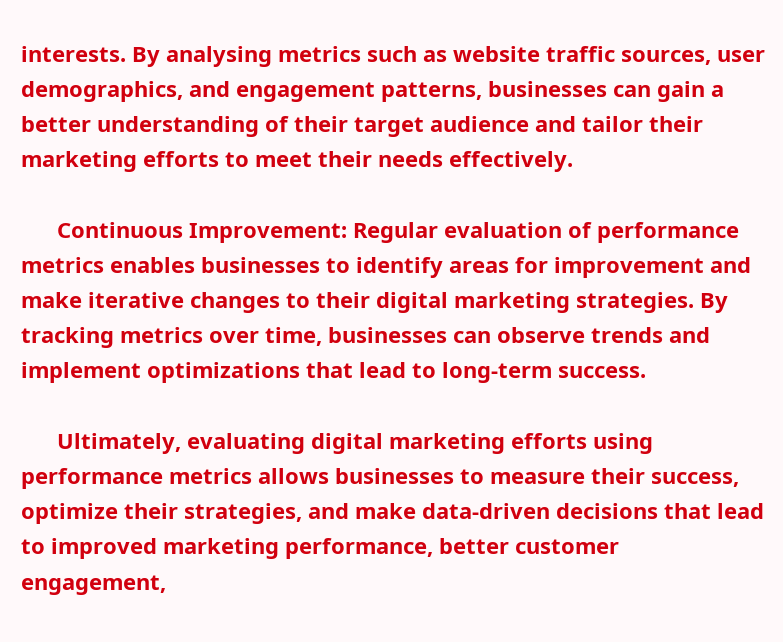interests. By analysing metrics such as website traffic sources, user demographics, and engagement patterns, businesses can gain a better understanding of their target audience and tailor their marketing efforts to meet their needs effectively.

      Continuous Improvement: Regular evaluation of performance metrics enables businesses to identify areas for improvement and make iterative changes to their digital marketing strategies. By tracking metrics over time, businesses can observe trends and implement optimizations that lead to long-term success.

      Ultimately, evaluating digital marketing efforts using performance metrics allows businesses to measure their success, optimize their strategies, and make data-driven decisions that lead to improved marketing performance, better customer engagement,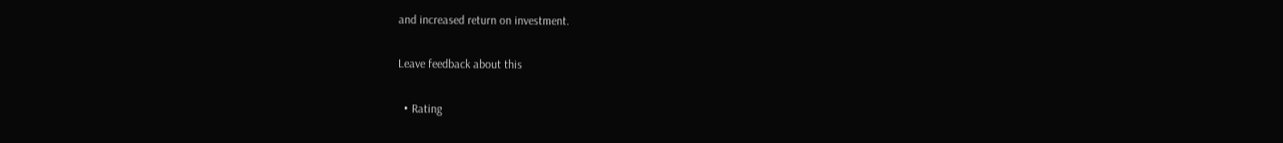and increased return on investment.

Leave feedback about this

  • Rating